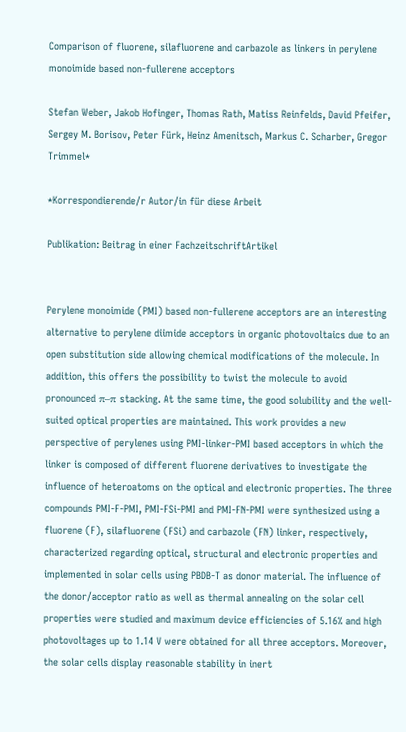Comparison of fluorene, silafluorene and carbazole as linkers in perylene monoimide based non-fullerene acceptors

Stefan Weber, Jakob Hofinger, Thomas Rath, Matiss Reinfelds, David Pfeifer, Sergey M. Borisov, Peter Fürk, Heinz Amenitsch, Markus C. Scharber, Gregor Trimmel*

*Korrespondierende/r Autor/in für diese Arbeit

Publikation: Beitrag in einer FachzeitschriftArtikel


Perylene monoimide (PMI) based non-fullerene acceptors are an interesting alternative to perylene diimide acceptors in organic photovoltaics due to an open substitution side allowing chemical modifications of the molecule. In addition, this offers the possibility to twist the molecule to avoid pronounced π–π stacking. At the same time, the good solubility and the well-suited optical properties are maintained. This work provides a new perspective of perylenes using PMI-linker-PMI based acceptors in which the linker is composed of different fluorene derivatives to investigate the influence of heteroatoms on the optical and electronic properties. The three compounds PMI-F-PMI, PMI-FSi-PMI and PMI-FN-PMI were synthesized using a fluorene (F), silafluorene (FSi) and carbazole (FN) linker, respectively, characterized regarding optical, structural and electronic properties and implemented in solar cells using PBDB-T as donor material. The influence of the donor/acceptor ratio as well as thermal annealing on the solar cell properties were studied and maximum device efficiencies of 5.16% and high photovoltages up to 1.14 V were obtained for all three acceptors. Moreover, the solar cells display reasonable stability in inert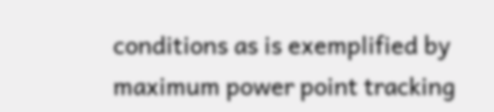conditions as is exemplified by maximum power point tracking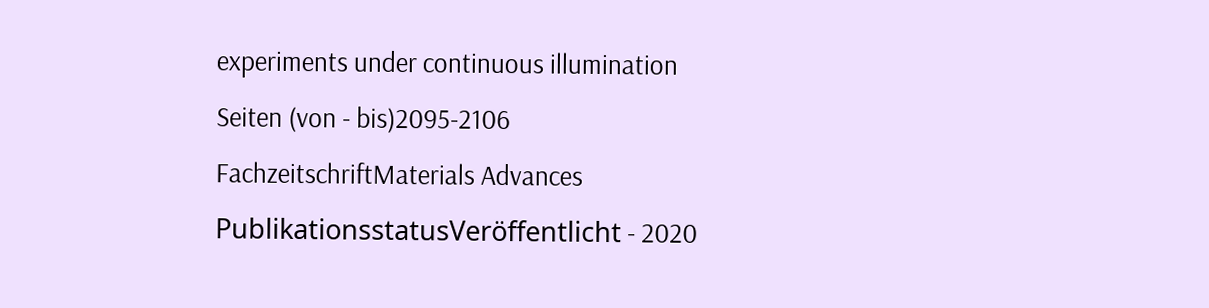experiments under continuous illumination
Seiten (von - bis)2095-2106
FachzeitschriftMaterials Advances
PublikationsstatusVeröffentlicht - 2020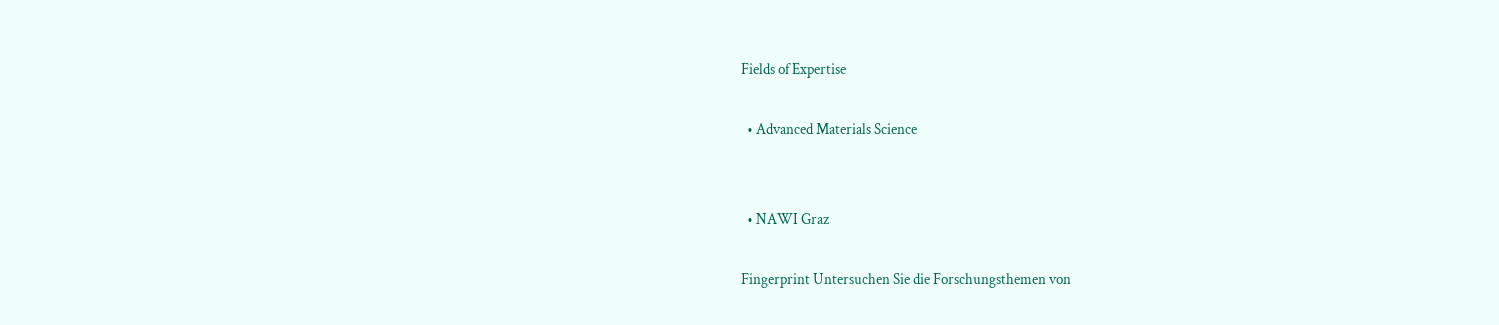Fields of Expertise

  • Advanced Materials Science


  • NAWI Graz

Fingerprint Untersuchen Sie die Forschungsthemen von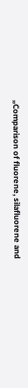„Comparison of fluorene, silafluorene and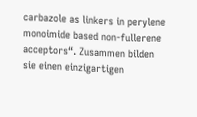carbazole as linkers in perylene monoimide based non-fullerene acceptors“. Zusammen bilden sie einen einzigartigen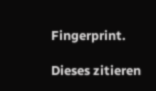Fingerprint.

Dieses zitieren